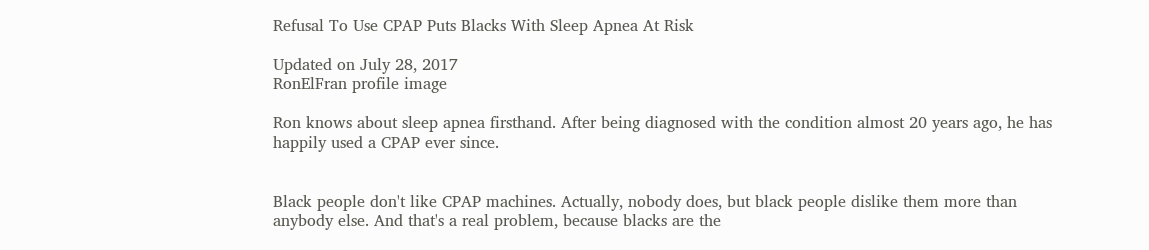Refusal To Use CPAP Puts Blacks With Sleep Apnea At Risk

Updated on July 28, 2017
RonElFran profile image

Ron knows about sleep apnea firsthand. After being diagnosed with the condition almost 20 years ago, he has happily used a CPAP ever since.


Black people don't like CPAP machines. Actually, nobody does, but black people dislike them more than anybody else. And that's a real problem, because blacks are the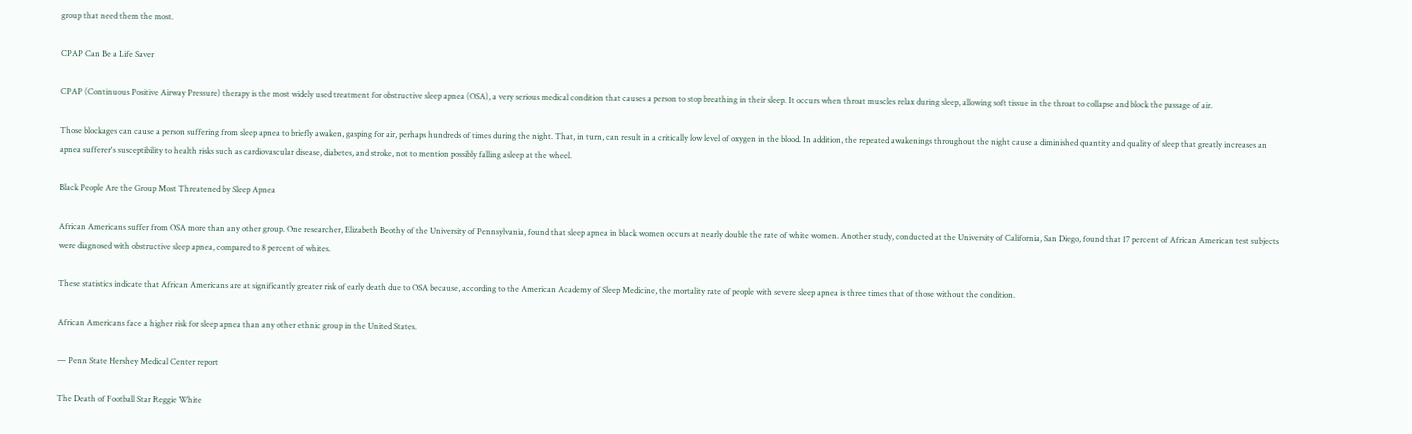group that need them the most.

CPAP Can Be a Life Saver

CPAP (Continuous Positive Airway Pressure) therapy is the most widely used treatment for obstructive sleep apnea (OSA), a very serious medical condition that causes a person to stop breathing in their sleep. It occurs when throat muscles relax during sleep, allowing soft tissue in the throat to collapse and block the passage of air.

Those blockages can cause a person suffering from sleep apnea to briefly awaken, gasping for air, perhaps hundreds of times during the night. That, in turn, can result in a critically low level of oxygen in the blood. In addition, the repeated awakenings throughout the night cause a diminished quantity and quality of sleep that greatly increases an apnea sufferer's susceptibility to health risks such as cardiovascular disease, diabetes, and stroke, not to mention possibly falling asleep at the wheel.

Black People Are the Group Most Threatened by Sleep Apnea

African Americans suffer from OSA more than any other group. One researcher, Elizabeth Beothy of the University of Pennsylvania, found that sleep apnea in black women occurs at nearly double the rate of white women. Another study, conducted at the University of California, San Diego, found that 17 percent of African American test subjects were diagnosed with obstructive sleep apnea, compared to 8 percent of whites.

These statistics indicate that African Americans are at significantly greater risk of early death due to OSA because, according to the American Academy of Sleep Medicine, the mortality rate of people with severe sleep apnea is three times that of those without the condition.

African Americans face a higher risk for sleep apnea than any other ethnic group in the United States.

— Penn State Hershey Medical Center report

The Death of Football Star Reggie White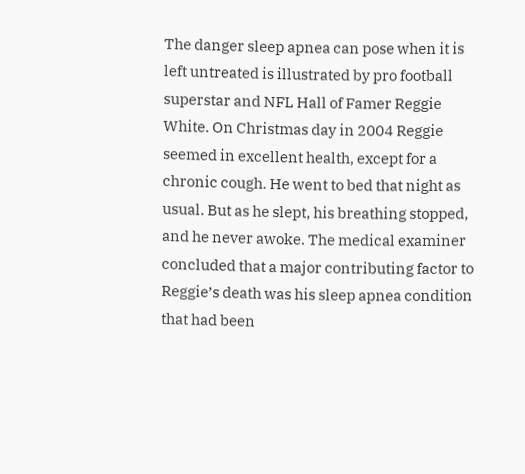The danger sleep apnea can pose when it is left untreated is illustrated by pro football superstar and NFL Hall of Famer Reggie White. On Christmas day in 2004 Reggie seemed in excellent health, except for a chronic cough. He went to bed that night as usual. But as he slept, his breathing stopped, and he never awoke. The medical examiner concluded that a major contributing factor to Reggie’s death was his sleep apnea condition that had been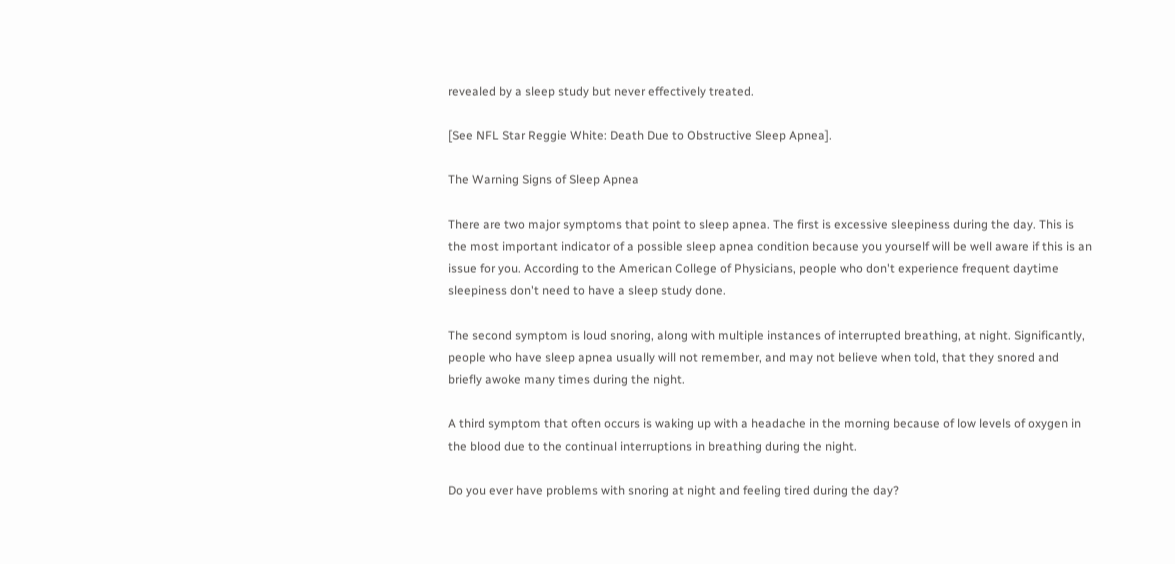revealed by a sleep study but never effectively treated.

[See NFL Star Reggie White: Death Due to Obstructive Sleep Apnea].

The Warning Signs of Sleep Apnea

There are two major symptoms that point to sleep apnea. The first is excessive sleepiness during the day. This is the most important indicator of a possible sleep apnea condition because you yourself will be well aware if this is an issue for you. According to the American College of Physicians, people who don't experience frequent daytime sleepiness don't need to have a sleep study done.

The second symptom is loud snoring, along with multiple instances of interrupted breathing, at night. Significantly, people who have sleep apnea usually will not remember, and may not believe when told, that they snored and briefly awoke many times during the night.

A third symptom that often occurs is waking up with a headache in the morning because of low levels of oxygen in the blood due to the continual interruptions in breathing during the night.

Do you ever have problems with snoring at night and feeling tired during the day?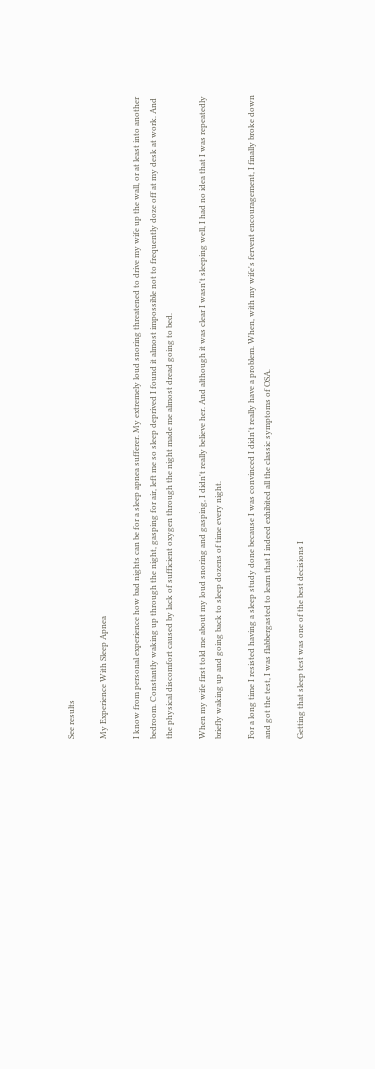See results

My Experience With Sleep Apnea

I know from personal experience how bad nights can be for a sleep apnea sufferer. My extremely loud snoring threatened to drive my wife up the wall, or at least into another bedroom. Constantly waking up through the night, gasping for air, left me so sleep deprived I found it almost impossible not to frequently doze off at my desk at work. And the physical discomfort caused by lack of sufficient oxygen through the night made me almost dread going to bed.

When my wife first told me about my loud snoring and gasping, I didn't really believe her. And although it was clear I wasn't sleeping well, I had no idea that I was repeatedly briefly waking up and going back to sleep dozens of time every night.

For a long time I resisted having a sleep study done because I was convinced I didn't really have a problem. When, with my wife's fervent encouragement, I finally broke down and got the test, I was flabbergasted to learn that I indeed exhibited all the classic symptoms of OSA.

Getting that sleep test was one of the best decisions I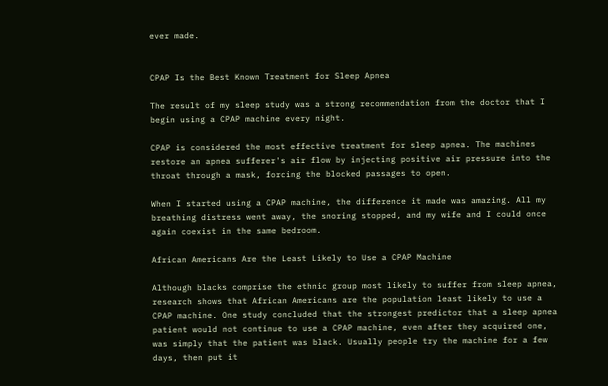ever made.


CPAP Is the Best Known Treatment for Sleep Apnea

The result of my sleep study was a strong recommendation from the doctor that I begin using a CPAP machine every night.

CPAP is considered the most effective treatment for sleep apnea. The machines restore an apnea sufferer's air flow by injecting positive air pressure into the throat through a mask, forcing the blocked passages to open.

When I started using a CPAP machine, the difference it made was amazing. All my breathing distress went away, the snoring stopped, and my wife and I could once again coexist in the same bedroom.

African Americans Are the Least Likely to Use a CPAP Machine

Although blacks comprise the ethnic group most likely to suffer from sleep apnea, research shows that African Americans are the population least likely to use a CPAP machine. One study concluded that the strongest predictor that a sleep apnea patient would not continue to use a CPAP machine, even after they acquired one, was simply that the patient was black. Usually people try the machine for a few days, then put it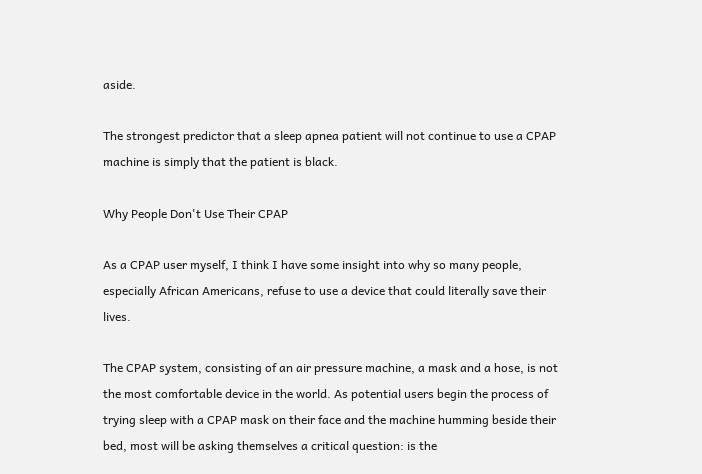aside.

The strongest predictor that a sleep apnea patient will not continue to use a CPAP machine is simply that the patient is black.

Why People Don't Use Their CPAP

As a CPAP user myself, I think I have some insight into why so many people, especially African Americans, refuse to use a device that could literally save their lives.

The CPAP system, consisting of an air pressure machine, a mask and a hose, is not the most comfortable device in the world. As potential users begin the process of trying sleep with a CPAP mask on their face and the machine humming beside their bed, most will be asking themselves a critical question: is the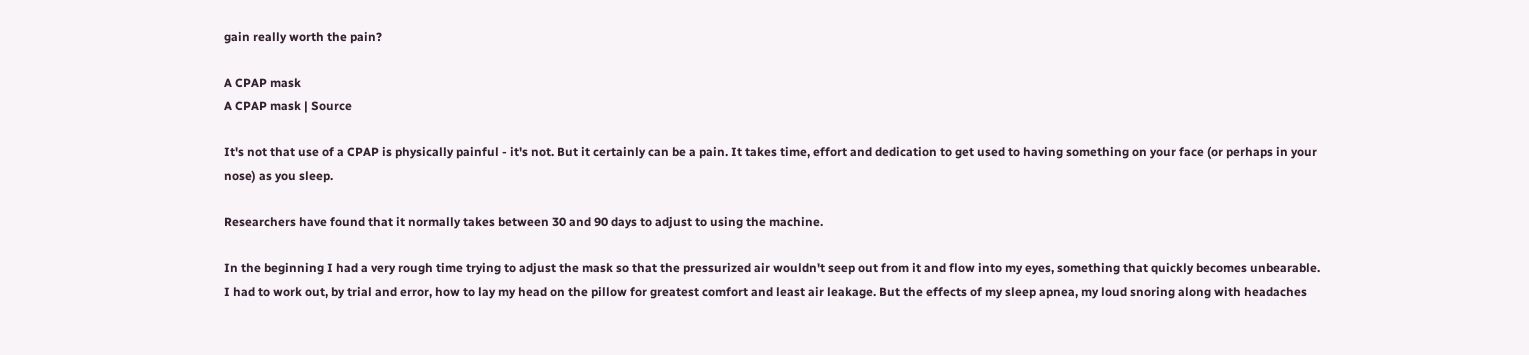gain really worth the pain?

A CPAP mask
A CPAP mask | Source

It's not that use of a CPAP is physically painful - it's not. But it certainly can be a pain. It takes time, effort and dedication to get used to having something on your face (or perhaps in your nose) as you sleep.

Researchers have found that it normally takes between 30 and 90 days to adjust to using the machine.

In the beginning I had a very rough time trying to adjust the mask so that the pressurized air wouldn't seep out from it and flow into my eyes, something that quickly becomes unbearable. I had to work out, by trial and error, how to lay my head on the pillow for greatest comfort and least air leakage. But the effects of my sleep apnea, my loud snoring along with headaches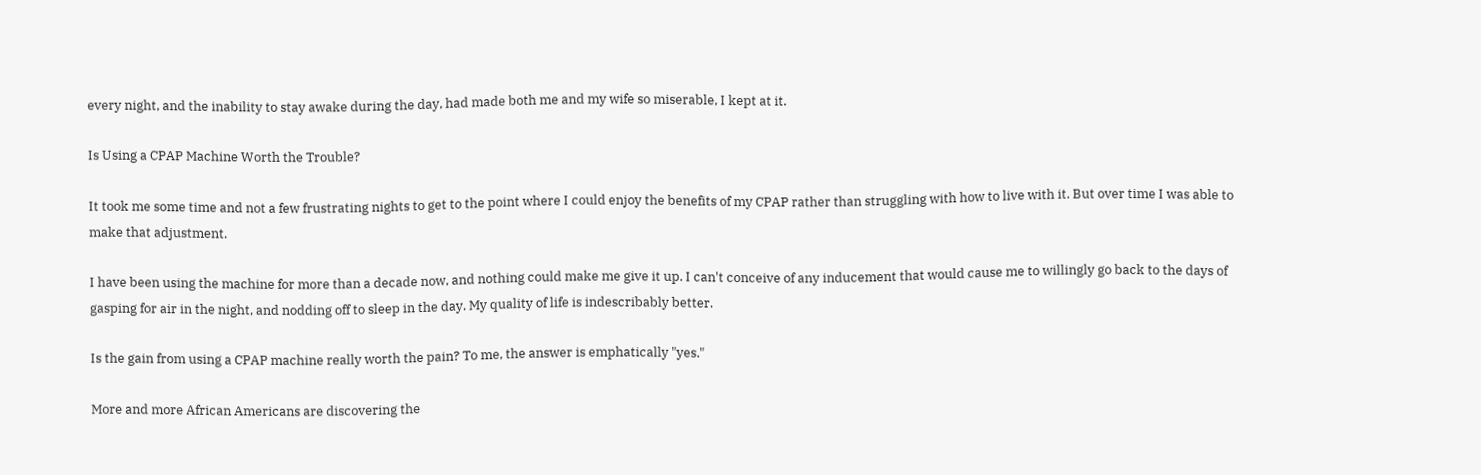every night, and the inability to stay awake during the day, had made both me and my wife so miserable, I kept at it.

Is Using a CPAP Machine Worth the Trouble?

It took me some time and not a few frustrating nights to get to the point where I could enjoy the benefits of my CPAP rather than struggling with how to live with it. But over time I was able to make that adjustment.

I have been using the machine for more than a decade now, and nothing could make me give it up. I can't conceive of any inducement that would cause me to willingly go back to the days of gasping for air in the night, and nodding off to sleep in the day. My quality of life is indescribably better.

Is the gain from using a CPAP machine really worth the pain? To me, the answer is emphatically "yes."

More and more African Americans are discovering the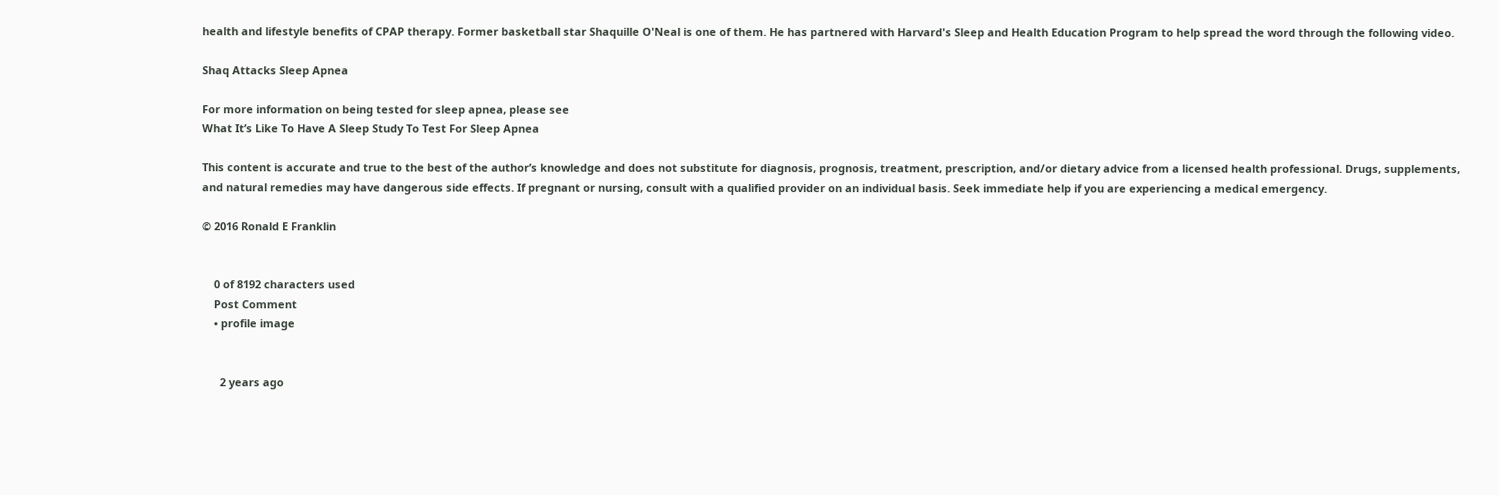health and lifestyle benefits of CPAP therapy. Former basketball star Shaquille O'Neal is one of them. He has partnered with Harvard's Sleep and Health Education Program to help spread the word through the following video.

Shaq Attacks Sleep Apnea

For more information on being tested for sleep apnea, please see
What It’s Like To Have A Sleep Study To Test For Sleep Apnea

This content is accurate and true to the best of the author’s knowledge and does not substitute for diagnosis, prognosis, treatment, prescription, and/or dietary advice from a licensed health professional. Drugs, supplements, and natural remedies may have dangerous side effects. If pregnant or nursing, consult with a qualified provider on an individual basis. Seek immediate help if you are experiencing a medical emergency.

© 2016 Ronald E Franklin


    0 of 8192 characters used
    Post Comment
    • profile image


      2 years ago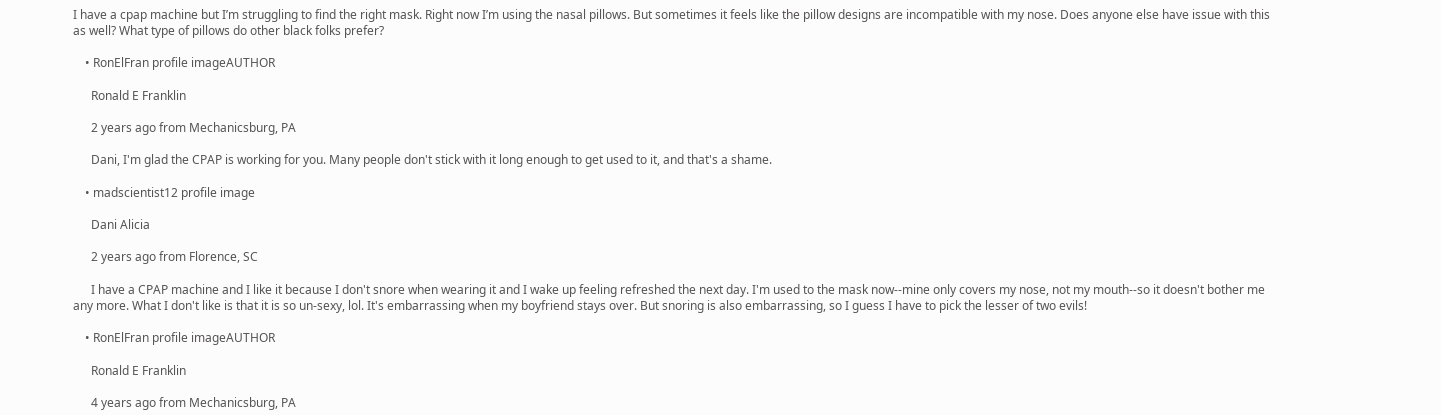I have a cpap machine but I’m struggling to find the right mask. Right now I’m using the nasal pillows. But sometimes it feels like the pillow designs are incompatible with my nose. Does anyone else have issue with this as well? What type of pillows do other black folks prefer?

    • RonElFran profile imageAUTHOR

      Ronald E Franklin

      2 years ago from Mechanicsburg, PA

      Dani, I'm glad the CPAP is working for you. Many people don't stick with it long enough to get used to it, and that's a shame.

    • madscientist12 profile image

      Dani Alicia

      2 years ago from Florence, SC

      I have a CPAP machine and I like it because I don't snore when wearing it and I wake up feeling refreshed the next day. I'm used to the mask now--mine only covers my nose, not my mouth--so it doesn't bother me any more. What I don't like is that it is so un-sexy, lol. It's embarrassing when my boyfriend stays over. But snoring is also embarrassing, so I guess I have to pick the lesser of two evils!

    • RonElFran profile imageAUTHOR

      Ronald E Franklin

      4 years ago from Mechanicsburg, PA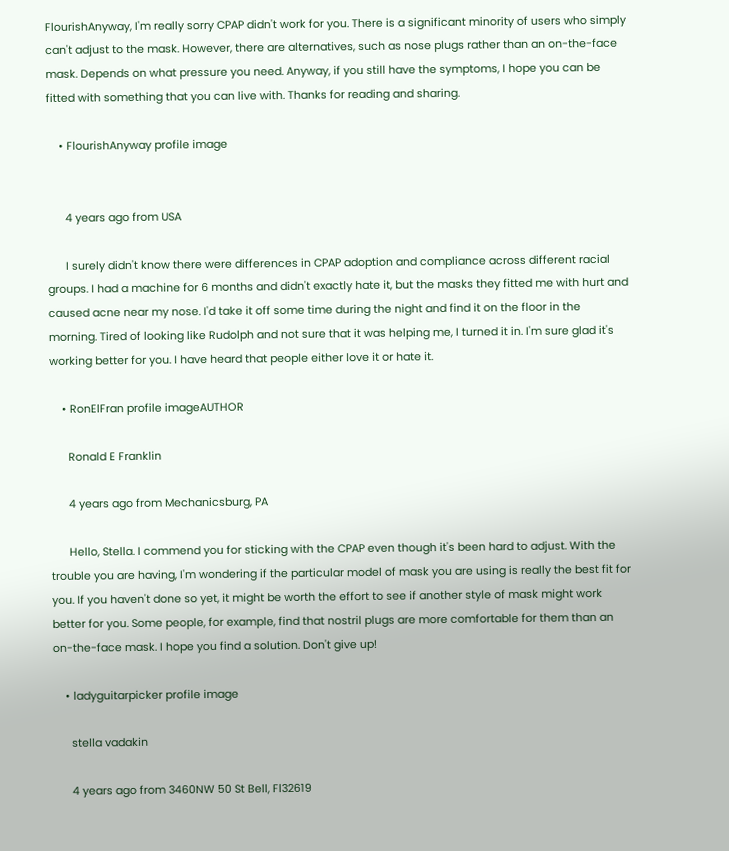FlourishAnyway, I'm really sorry CPAP didn't work for you. There is a significant minority of users who simply can't adjust to the mask. However, there are alternatives, such as nose plugs rather than an on-the-face mask. Depends on what pressure you need. Anyway, if you still have the symptoms, I hope you can be fitted with something that you can live with. Thanks for reading and sharing.

    • FlourishAnyway profile image


      4 years ago from USA

      I surely didn't know there were differences in CPAP adoption and compliance across different racial groups. I had a machine for 6 months and didn't exactly hate it, but the masks they fitted me with hurt and caused acne near my nose. I'd take it off some time during the night and find it on the floor in the morning. Tired of looking like Rudolph and not sure that it was helping me, I turned it in. I'm sure glad it's working better for you. I have heard that people either love it or hate it.

    • RonElFran profile imageAUTHOR

      Ronald E Franklin

      4 years ago from Mechanicsburg, PA

      Hello, Stella. I commend you for sticking with the CPAP even though it's been hard to adjust. With the trouble you are having, I'm wondering if the particular model of mask you are using is really the best fit for you. If you haven't done so yet, it might be worth the effort to see if another style of mask might work better for you. Some people, for example, find that nostril plugs are more comfortable for them than an on-the-face mask. I hope you find a solution. Don't give up!

    • ladyguitarpicker profile image

      stella vadakin

      4 years ago from 3460NW 50 St Bell, Fl32619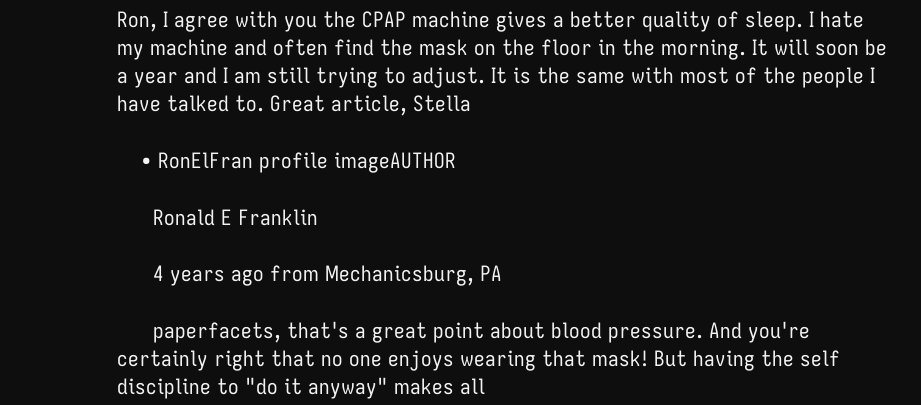Ron, I agree with you the CPAP machine gives a better quality of sleep. I hate my machine and often find the mask on the floor in the morning. It will soon be a year and I am still trying to adjust. It is the same with most of the people I have talked to. Great article, Stella

    • RonElFran profile imageAUTHOR

      Ronald E Franklin

      4 years ago from Mechanicsburg, PA

      paperfacets, that's a great point about blood pressure. And you're certainly right that no one enjoys wearing that mask! But having the self discipline to "do it anyway" makes all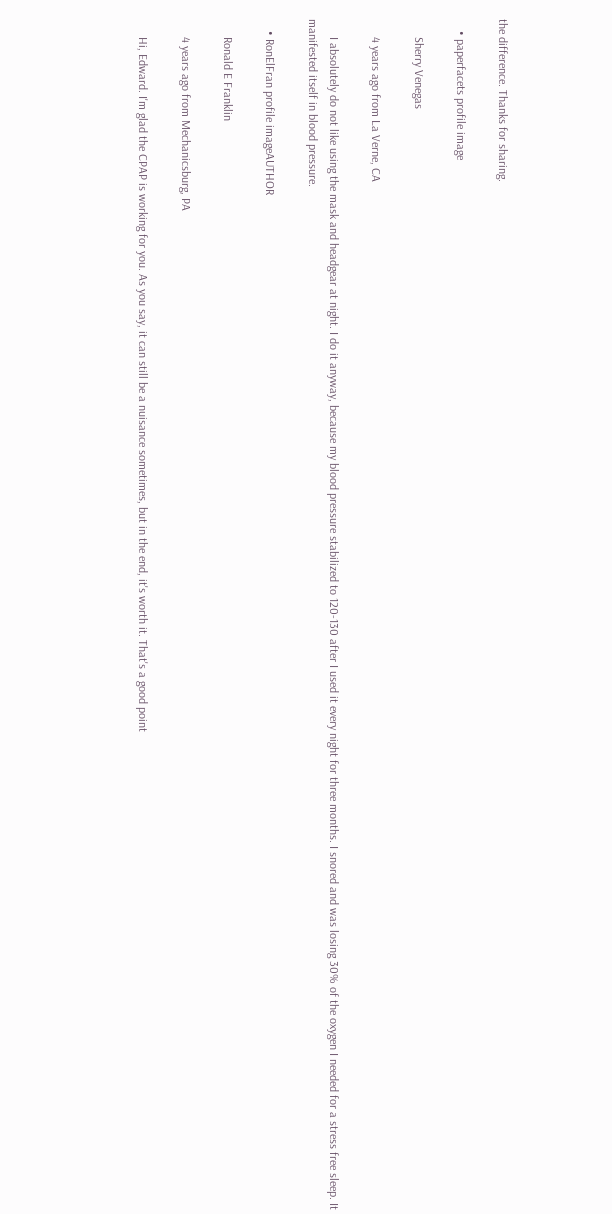the difference. Thanks for sharing.

    • paperfacets profile image

      Sherry Venegas

      4 years ago from La Verne, CA

      I absolutely do not like using the mask and headgear at night. I do it anyway, because my blood pressure stabilized to 120-130 after I used it every night for three months. I snored and was losing 30% of the oxygen I needed for a stress free sleep. It manifested itself in blood pressure.

    • RonElFran profile imageAUTHOR

      Ronald E Franklin

      4 years ago from Mechanicsburg, PA

      Hi, Edward. I'm glad the CPAP is working for you. As you say, it can still be a nuisance sometimes, but in the end, it's worth it. That's a good point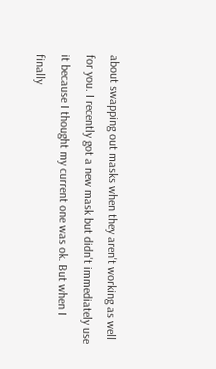about swapping out masks when they aren't working as well for you. I recently got a new mask but didn't immediately use it because I thought my current one was ok. But when I finally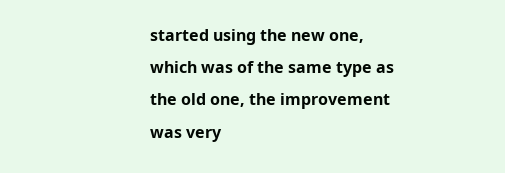started using the new one, which was of the same type as the old one, the improvement was very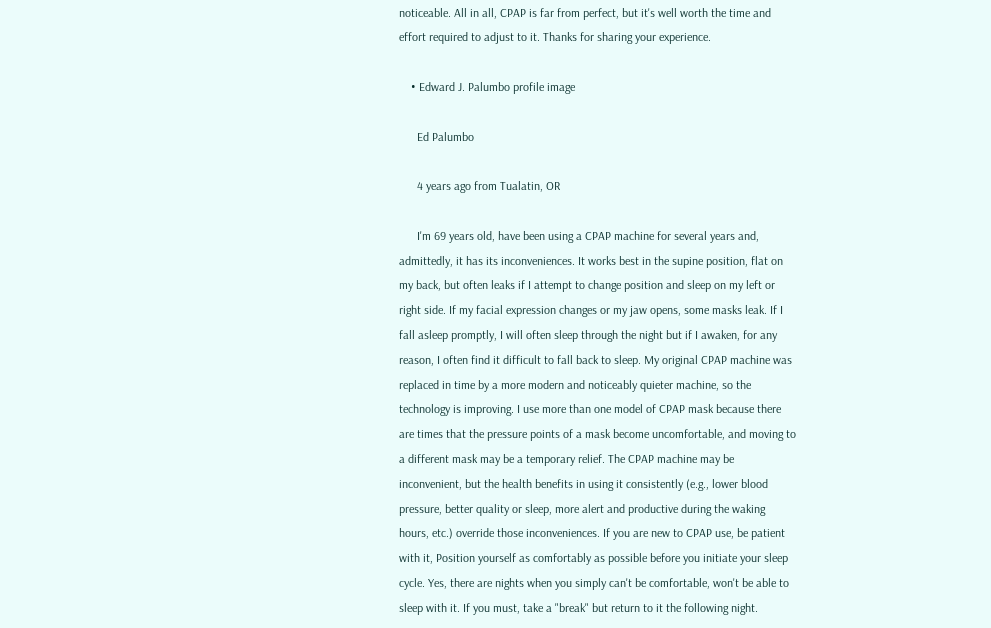noticeable. All in all, CPAP is far from perfect, but it's well worth the time and effort required to adjust to it. Thanks for sharing your experience.

    • Edward J. Palumbo profile image

      Ed Palumbo

      4 years ago from Tualatin, OR

      I'm 69 years old, have been using a CPAP machine for several years and, admittedly, it has its inconveniences. It works best in the supine position, flat on my back, but often leaks if I attempt to change position and sleep on my left or right side. If my facial expression changes or my jaw opens, some masks leak. If I fall asleep promptly, I will often sleep through the night but if I awaken, for any reason, I often find it difficult to fall back to sleep. My original CPAP machine was replaced in time by a more modern and noticeably quieter machine, so the technology is improving. I use more than one model of CPAP mask because there are times that the pressure points of a mask become uncomfortable, and moving to a different mask may be a temporary relief. The CPAP machine may be inconvenient, but the health benefits in using it consistently (e.g., lower blood pressure, better quality or sleep, more alert and productive during the waking hours, etc.) override those inconveniences. If you are new to CPAP use, be patient with it, Position yourself as comfortably as possible before you initiate your sleep cycle. Yes, there are nights when you simply can't be comfortable, won't be able to sleep with it. If you must, take a "break" but return to it the following night.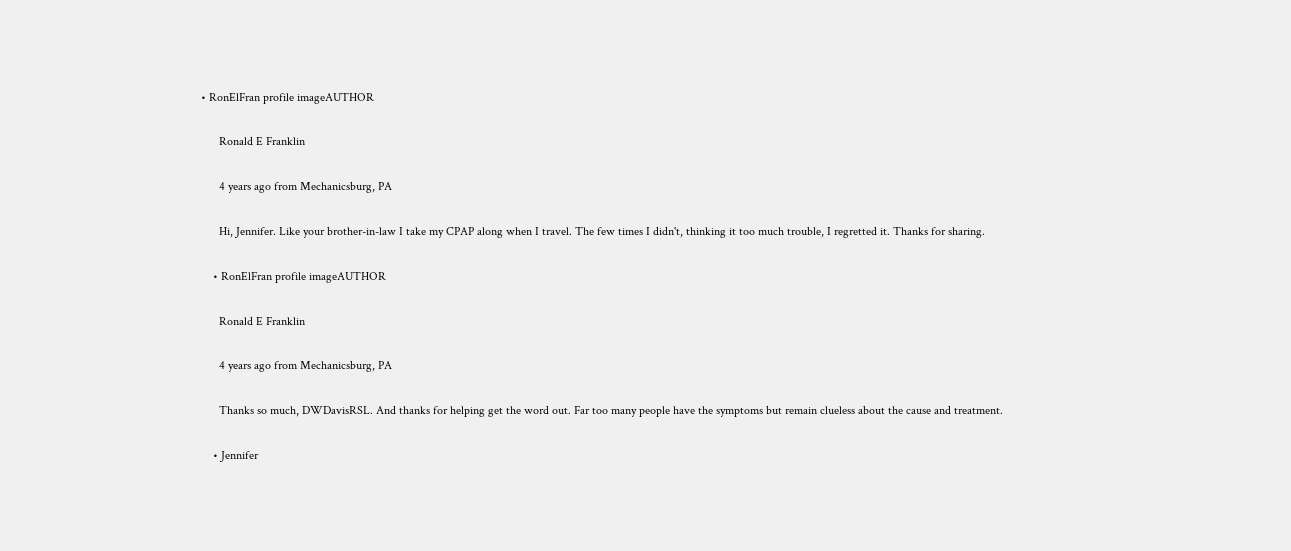• RonElFran profile imageAUTHOR

      Ronald E Franklin

      4 years ago from Mechanicsburg, PA

      Hi, Jennifer. Like your brother-in-law I take my CPAP along when I travel. The few times I didn't, thinking it too much trouble, I regretted it. Thanks for sharing.

    • RonElFran profile imageAUTHOR

      Ronald E Franklin

      4 years ago from Mechanicsburg, PA

      Thanks so much, DWDavisRSL. And thanks for helping get the word out. Far too many people have the symptoms but remain clueless about the cause and treatment.

    • Jennifer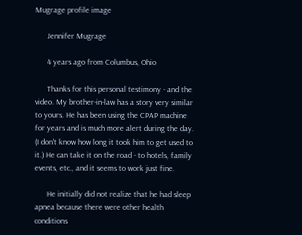Mugrage profile image

      Jennifer Mugrage

      4 years ago from Columbus, Ohio

      Thanks for this personal testimony - and the video. My brother-in-law has a story very similar to yours. He has been using the CPAP machine for years and is much more alert during the day. (I don't know how long it took him to get used to it.) He can take it on the road - to hotels, family events, etc., and it seems to work just fine.

      He initially did not realize that he had sleep apnea because there were other health conditions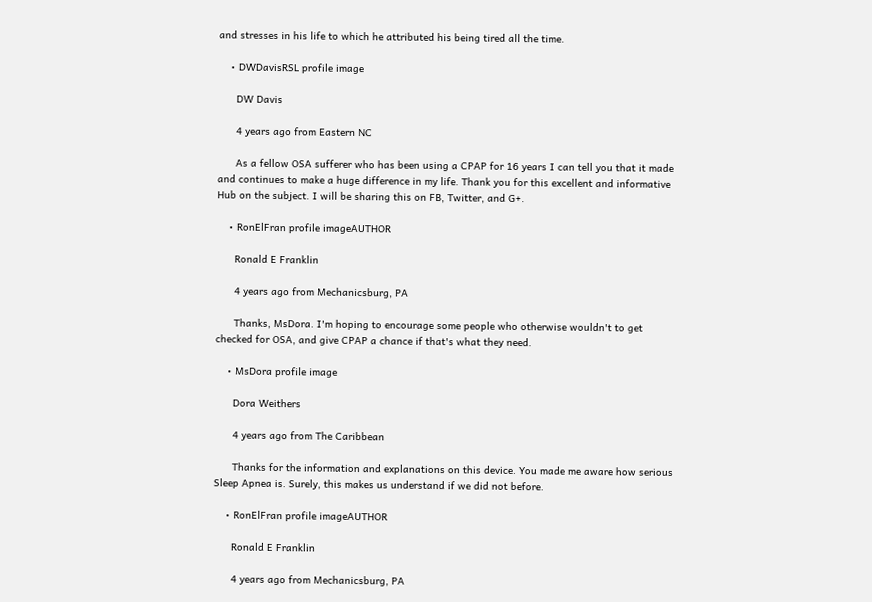and stresses in his life to which he attributed his being tired all the time.

    • DWDavisRSL profile image

      DW Davis

      4 years ago from Eastern NC

      As a fellow OSA sufferer who has been using a CPAP for 16 years I can tell you that it made and continues to make a huge difference in my life. Thank you for this excellent and informative Hub on the subject. I will be sharing this on FB, Twitter, and G+.

    • RonElFran profile imageAUTHOR

      Ronald E Franklin

      4 years ago from Mechanicsburg, PA

      Thanks, MsDora. I'm hoping to encourage some people who otherwise wouldn't to get checked for OSA, and give CPAP a chance if that's what they need.

    • MsDora profile image

      Dora Weithers

      4 years ago from The Caribbean

      Thanks for the information and explanations on this device. You made me aware how serious Sleep Apnea is. Surely, this makes us understand if we did not before.

    • RonElFran profile imageAUTHOR

      Ronald E Franklin

      4 years ago from Mechanicsburg, PA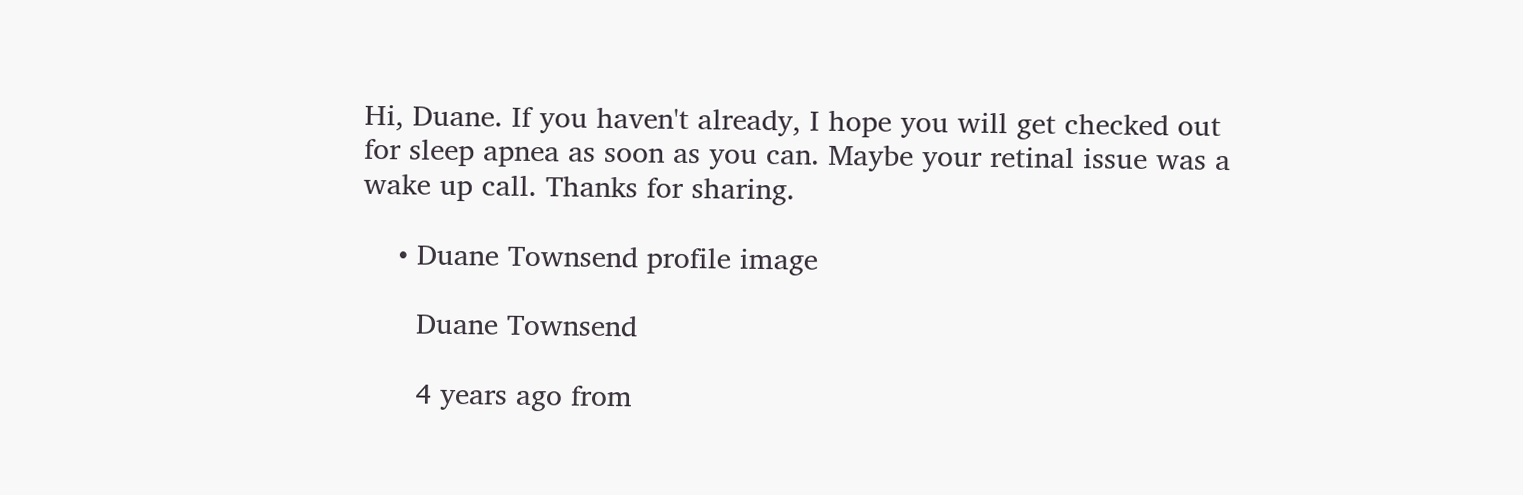Hi, Duane. If you haven't already, I hope you will get checked out for sleep apnea as soon as you can. Maybe your retinal issue was a wake up call. Thanks for sharing.

    • Duane Townsend profile image

      Duane Townsend

      4 years ago from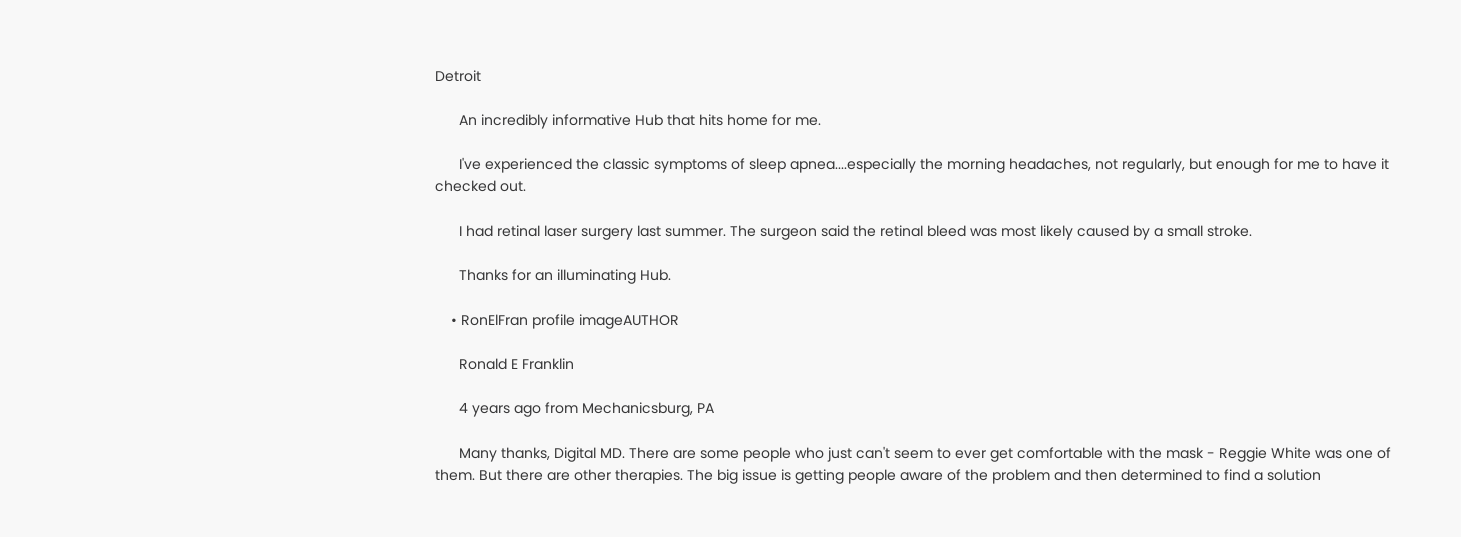Detroit

      An incredibly informative Hub that hits home for me.

      I've experienced the classic symptoms of sleep apnea....especially the morning headaches, not regularly, but enough for me to have it checked out.

      I had retinal laser surgery last summer. The surgeon said the retinal bleed was most likely caused by a small stroke.

      Thanks for an illuminating Hub.

    • RonElFran profile imageAUTHOR

      Ronald E Franklin

      4 years ago from Mechanicsburg, PA

      Many thanks, Digital MD. There are some people who just can't seem to ever get comfortable with the mask - Reggie White was one of them. But there are other therapies. The big issue is getting people aware of the problem and then determined to find a solution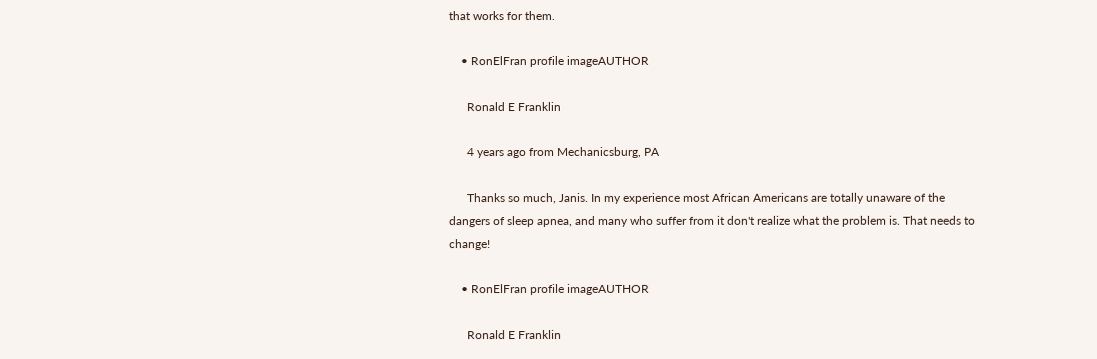that works for them.

    • RonElFran profile imageAUTHOR

      Ronald E Franklin

      4 years ago from Mechanicsburg, PA

      Thanks so much, Janis. In my experience most African Americans are totally unaware of the dangers of sleep apnea, and many who suffer from it don't realize what the problem is. That needs to change!

    • RonElFran profile imageAUTHOR

      Ronald E Franklin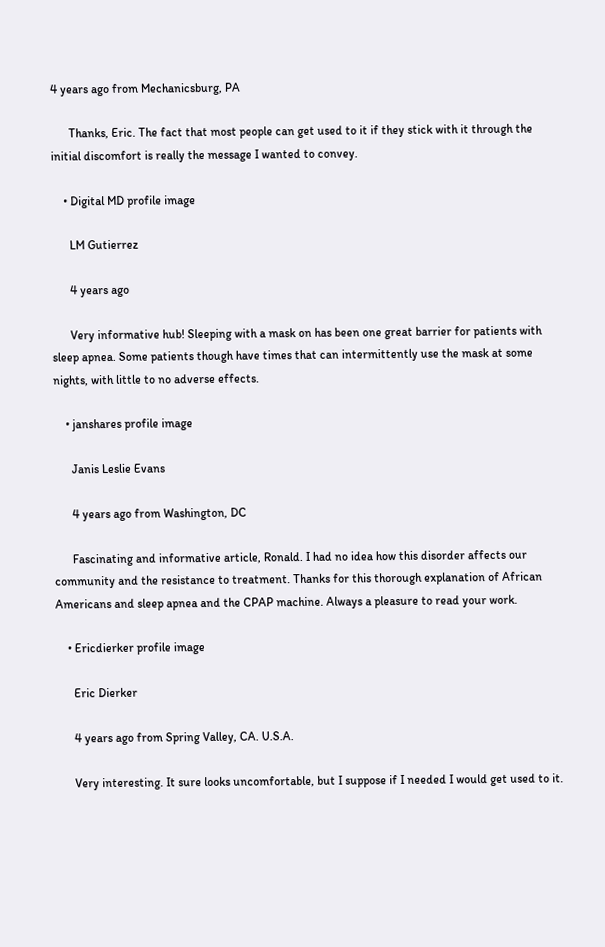4 years ago from Mechanicsburg, PA

      Thanks, Eric. The fact that most people can get used to it if they stick with it through the initial discomfort is really the message I wanted to convey.

    • Digital MD profile image

      LM Gutierrez

      4 years ago

      Very informative hub! Sleeping with a mask on has been one great barrier for patients with sleep apnea. Some patients though have times that can intermittently use the mask at some nights, with little to no adverse effects.

    • janshares profile image

      Janis Leslie Evans

      4 years ago from Washington, DC

      Fascinating and informative article, Ronald. I had no idea how this disorder affects our community and the resistance to treatment. Thanks for this thorough explanation of African Americans and sleep apnea and the CPAP machine. Always a pleasure to read your work.

    • Ericdierker profile image

      Eric Dierker

      4 years ago from Spring Valley, CA. U.S.A.

      Very interesting. It sure looks uncomfortable, but I suppose if I needed I would get used to it.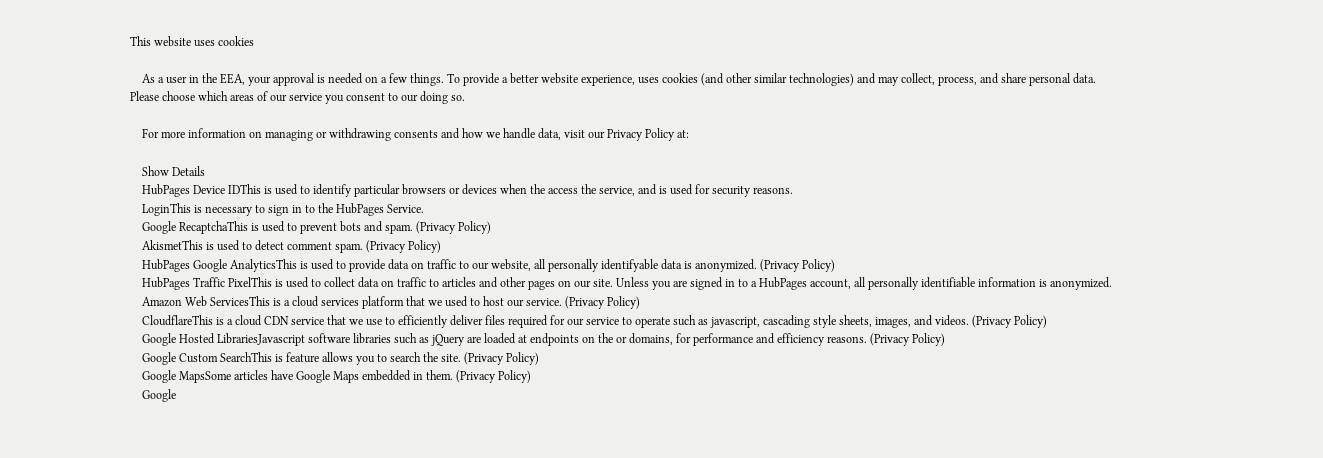This website uses cookies

    As a user in the EEA, your approval is needed on a few things. To provide a better website experience, uses cookies (and other similar technologies) and may collect, process, and share personal data. Please choose which areas of our service you consent to our doing so.

    For more information on managing or withdrawing consents and how we handle data, visit our Privacy Policy at:

    Show Details
    HubPages Device IDThis is used to identify particular browsers or devices when the access the service, and is used for security reasons.
    LoginThis is necessary to sign in to the HubPages Service.
    Google RecaptchaThis is used to prevent bots and spam. (Privacy Policy)
    AkismetThis is used to detect comment spam. (Privacy Policy)
    HubPages Google AnalyticsThis is used to provide data on traffic to our website, all personally identifyable data is anonymized. (Privacy Policy)
    HubPages Traffic PixelThis is used to collect data on traffic to articles and other pages on our site. Unless you are signed in to a HubPages account, all personally identifiable information is anonymized.
    Amazon Web ServicesThis is a cloud services platform that we used to host our service. (Privacy Policy)
    CloudflareThis is a cloud CDN service that we use to efficiently deliver files required for our service to operate such as javascript, cascading style sheets, images, and videos. (Privacy Policy)
    Google Hosted LibrariesJavascript software libraries such as jQuery are loaded at endpoints on the or domains, for performance and efficiency reasons. (Privacy Policy)
    Google Custom SearchThis is feature allows you to search the site. (Privacy Policy)
    Google MapsSome articles have Google Maps embedded in them. (Privacy Policy)
    Google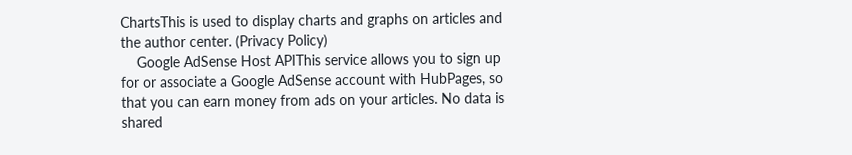ChartsThis is used to display charts and graphs on articles and the author center. (Privacy Policy)
    Google AdSense Host APIThis service allows you to sign up for or associate a Google AdSense account with HubPages, so that you can earn money from ads on your articles. No data is shared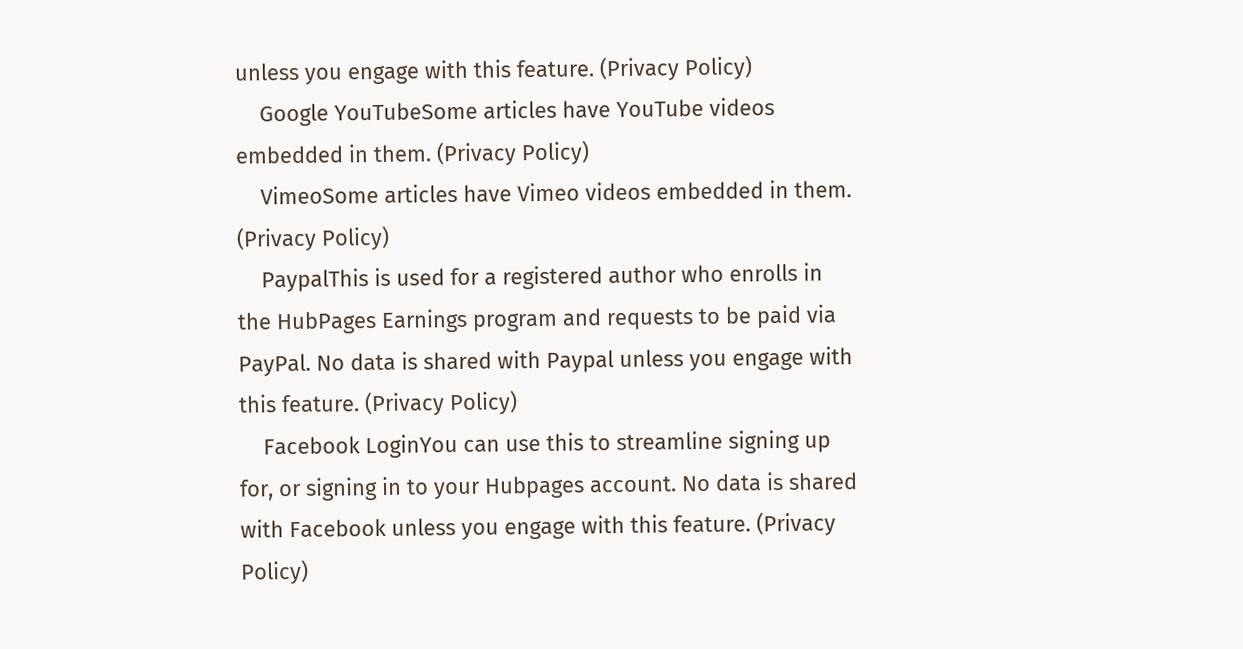unless you engage with this feature. (Privacy Policy)
    Google YouTubeSome articles have YouTube videos embedded in them. (Privacy Policy)
    VimeoSome articles have Vimeo videos embedded in them. (Privacy Policy)
    PaypalThis is used for a registered author who enrolls in the HubPages Earnings program and requests to be paid via PayPal. No data is shared with Paypal unless you engage with this feature. (Privacy Policy)
    Facebook LoginYou can use this to streamline signing up for, or signing in to your Hubpages account. No data is shared with Facebook unless you engage with this feature. (Privacy Policy)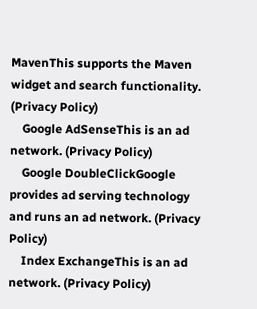MavenThis supports the Maven widget and search functionality. (Privacy Policy)
    Google AdSenseThis is an ad network. (Privacy Policy)
    Google DoubleClickGoogle provides ad serving technology and runs an ad network. (Privacy Policy)
    Index ExchangeThis is an ad network. (Privacy Policy)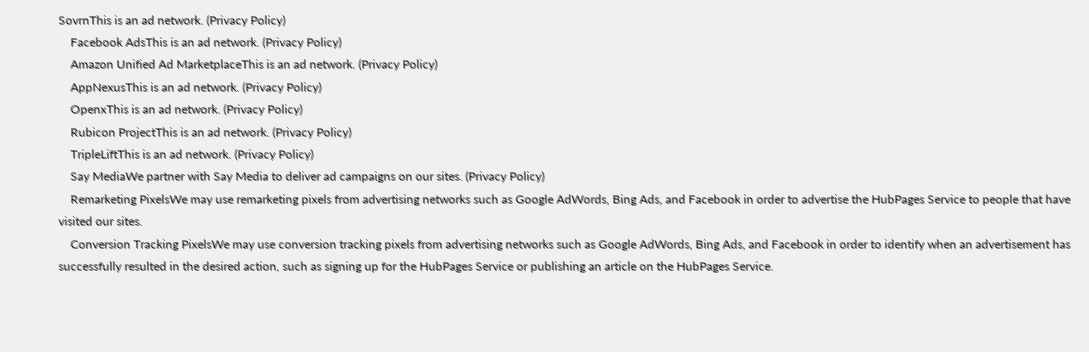SovrnThis is an ad network. (Privacy Policy)
    Facebook AdsThis is an ad network. (Privacy Policy)
    Amazon Unified Ad MarketplaceThis is an ad network. (Privacy Policy)
    AppNexusThis is an ad network. (Privacy Policy)
    OpenxThis is an ad network. (Privacy Policy)
    Rubicon ProjectThis is an ad network. (Privacy Policy)
    TripleLiftThis is an ad network. (Privacy Policy)
    Say MediaWe partner with Say Media to deliver ad campaigns on our sites. (Privacy Policy)
    Remarketing PixelsWe may use remarketing pixels from advertising networks such as Google AdWords, Bing Ads, and Facebook in order to advertise the HubPages Service to people that have visited our sites.
    Conversion Tracking PixelsWe may use conversion tracking pixels from advertising networks such as Google AdWords, Bing Ads, and Facebook in order to identify when an advertisement has successfully resulted in the desired action, such as signing up for the HubPages Service or publishing an article on the HubPages Service.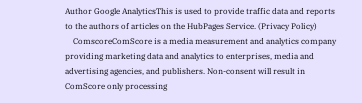Author Google AnalyticsThis is used to provide traffic data and reports to the authors of articles on the HubPages Service. (Privacy Policy)
    ComscoreComScore is a media measurement and analytics company providing marketing data and analytics to enterprises, media and advertising agencies, and publishers. Non-consent will result in ComScore only processing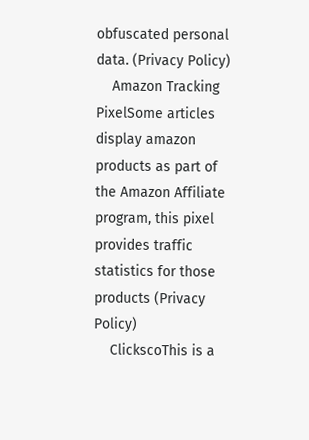obfuscated personal data. (Privacy Policy)
    Amazon Tracking PixelSome articles display amazon products as part of the Amazon Affiliate program, this pixel provides traffic statistics for those products (Privacy Policy)
    ClickscoThis is a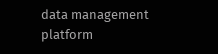data management platform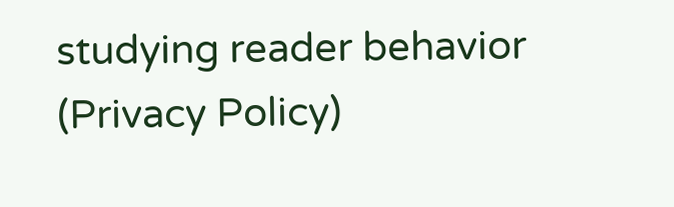studying reader behavior (Privacy Policy)